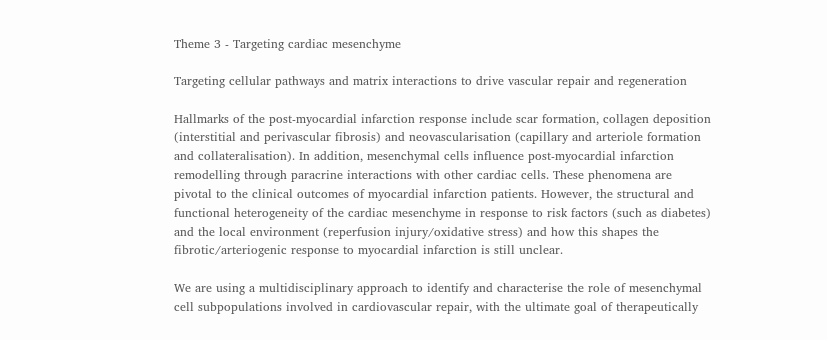Theme 3 - Targeting cardiac mesenchyme

Targeting cellular pathways and matrix interactions to drive vascular repair and regeneration

Hallmarks of the post-myocardial infarction response include scar formation, collagen deposition (interstitial and perivascular fibrosis) and neovascularisation (capillary and arteriole formation and collateralisation). In addition, mesenchymal cells influence post-myocardial infarction remodelling through paracrine interactions with other cardiac cells. These phenomena are pivotal to the clinical outcomes of myocardial infarction patients. However, the structural and functional heterogeneity of the cardiac mesenchyme in response to risk factors (such as diabetes) and the local environment (reperfusion injury/oxidative stress) and how this shapes the fibrotic/arteriogenic response to myocardial infarction is still unclear.

We are using a multidisciplinary approach to identify and characterise the role of mesenchymal cell subpopulations involved in cardiovascular repair, with the ultimate goal of therapeutically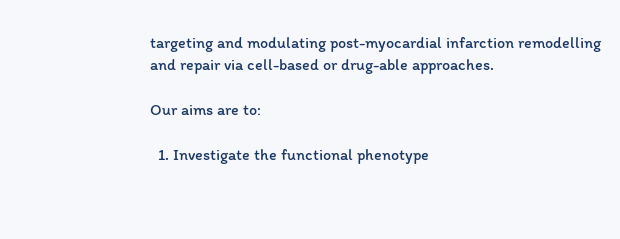targeting and modulating post-myocardial infarction remodelling and repair via cell-based or drug-able approaches.

Our aims are to:

  1. Investigate the functional phenotype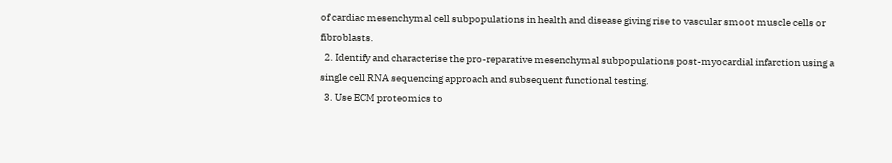of cardiac mesenchymal cell subpopulations in health and disease giving rise to vascular smoot muscle cells or fibroblasts.
  2. Identify and characterise the pro-reparative mesenchymal subpopulations post-myocardial infarction using a single cell RNA sequencing approach and subsequent functional testing.
  3. Use ECM proteomics to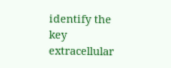identify the key extracellular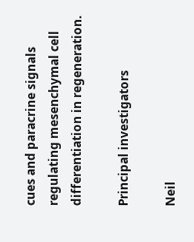cues and paracrine signals regulating mesenchymal cell differentiation in regeneration.

Principal investigators

Neil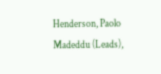Henderson, Paolo Madeddu (Leads),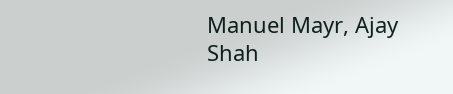Manuel Mayr, Ajay Shah